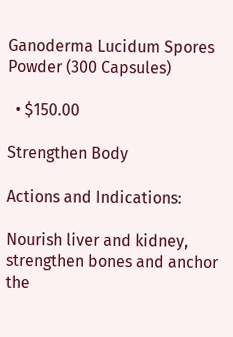Ganoderma Lucidum Spores Powder (300 Capsules)

  • $150.00

Strengthen Body

Actions and Indications:

Nourish liver and kidney, strengthen bones and anchor the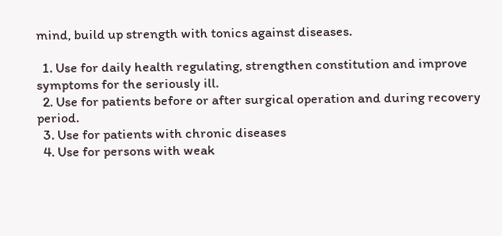mind, build up strength with tonics against diseases.

  1. Use for daily health regulating, strengthen constitution and improve symptoms for the seriously ill.
  2. Use for patients before or after surgical operation and during recovery period.
  3. Use for patients with chronic diseases
  4. Use for persons with weak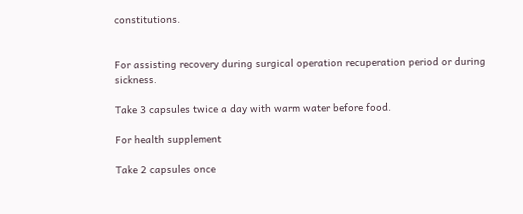constitutions.


For assisting recovery during surgical operation recuperation period or during sickness.

Take 3 capsules twice a day with warm water before food.

For health supplement

Take 2 capsules once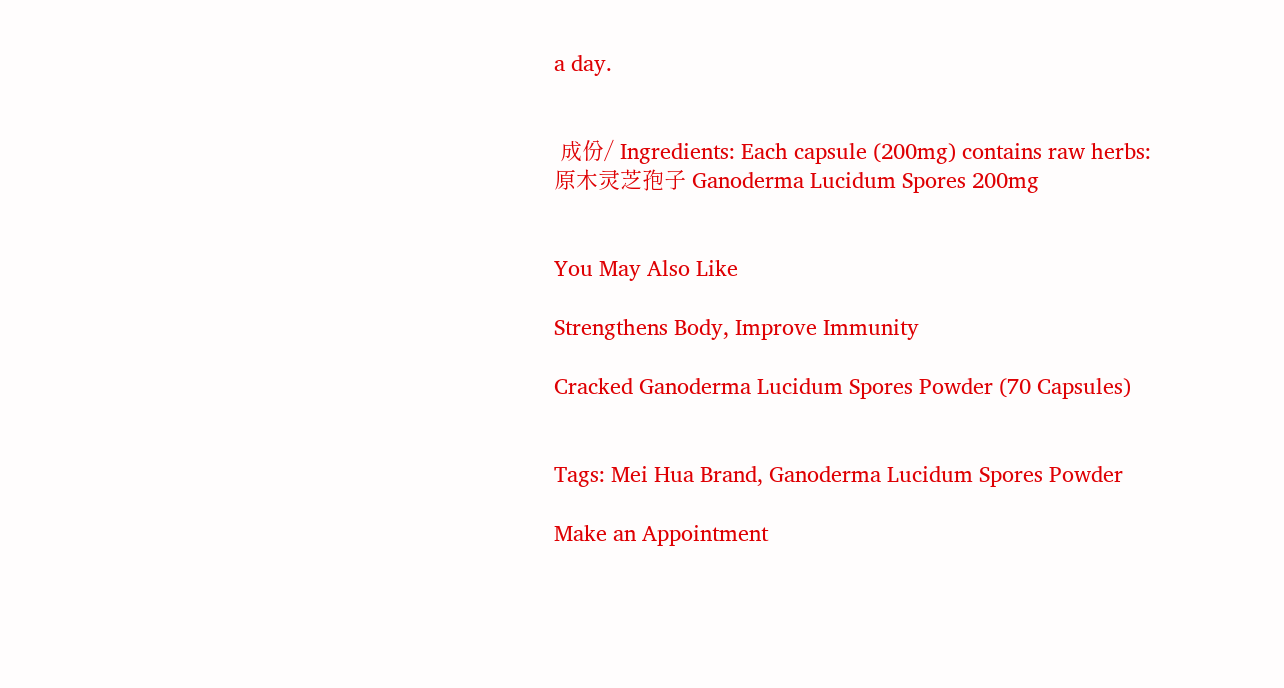a day.


 成份/ Ingredients: Each capsule (200mg) contains raw herbs:
原木灵芝孢子 Ganoderma Lucidum Spores 200mg


You May Also Like

Strengthens Body, Improve Immunity

Cracked Ganoderma Lucidum Spores Powder (70 Capsules)


Tags: Mei Hua Brand, Ganoderma Lucidum Spores Powder

Make an Appointment